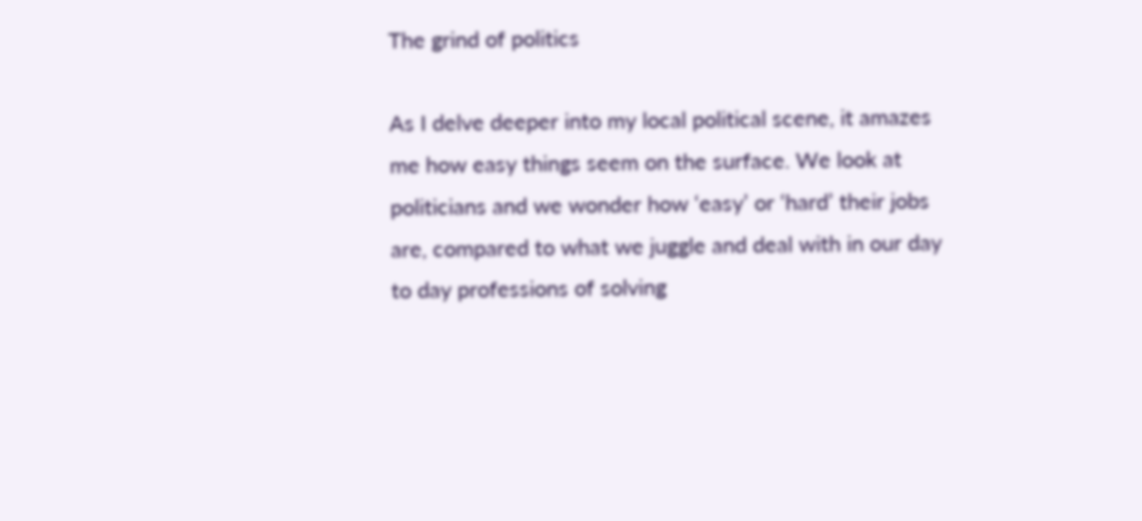The grind of politics

As I delve deeper into my local political scene, it amazes me how easy things seem on the surface. We look at politicians and we wonder how ‘easy’ or ‘hard’ their jobs are, compared to what we juggle and deal with in our day to day professions of solving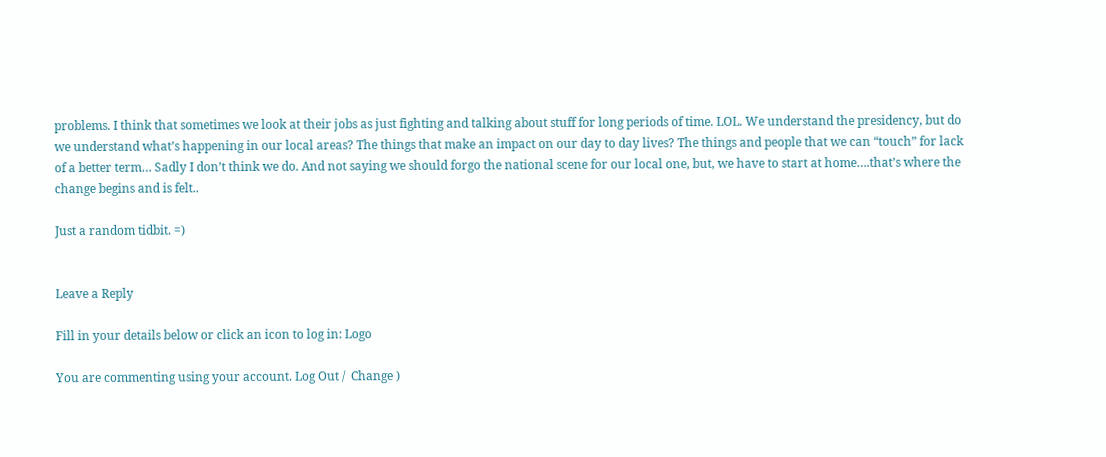problems. I think that sometimes we look at their jobs as just fighting and talking about stuff for long periods of time. LOL. We understand the presidency, but do we understand what’s happening in our local areas? The things that make an impact on our day to day lives? The things and people that we can “touch” for lack of a better term… Sadly I don’t think we do. And not saying we should forgo the national scene for our local one, but, we have to start at home….that’s where the change begins and is felt..

Just a random tidbit. =)


Leave a Reply

Fill in your details below or click an icon to log in: Logo

You are commenting using your account. Log Out /  Change )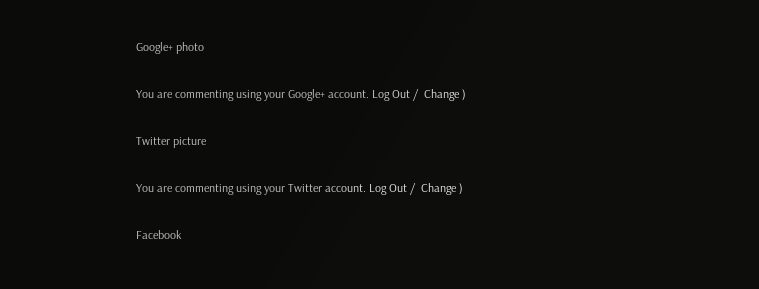Google+ photo

You are commenting using your Google+ account. Log Out /  Change )

Twitter picture

You are commenting using your Twitter account. Log Out /  Change )

Facebook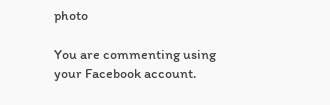photo

You are commenting using your Facebook account.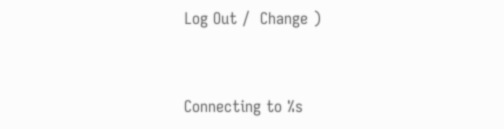Log Out /  Change )


Connecting to %s